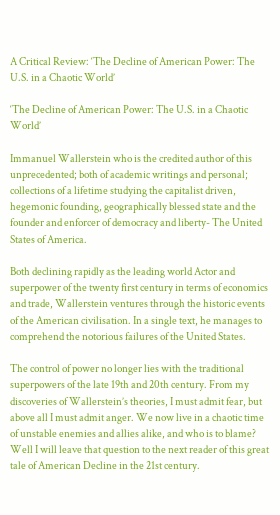A Critical Review: ‘The Decline of American Power: The U.S. in a Chaotic World’

‘The Decline of American Power: The U.S. in a Chaotic World’

Immanuel Wallerstein who is the credited author of this unprecedented; both of academic writings and personal; collections of a lifetime studying the capitalist driven, hegemonic founding, geographically blessed state and the founder and enforcer of democracy and liberty- The United States of America.

Both declining rapidly as the leading world Actor and superpower of the twenty first century in terms of economics and trade, Wallerstein ventures through the historic events of the American civilisation. In a single text, he manages to comprehend the notorious failures of the United States.

The control of power no longer lies with the traditional superpowers of the late 19th and 20th century. From my discoveries of Wallerstein’s theories, I must admit fear, but above all I must admit anger. We now live in a chaotic time of unstable enemies and allies alike, and who is to blame? Well I will leave that question to the next reader of this great tale of American Decline in the 21st century.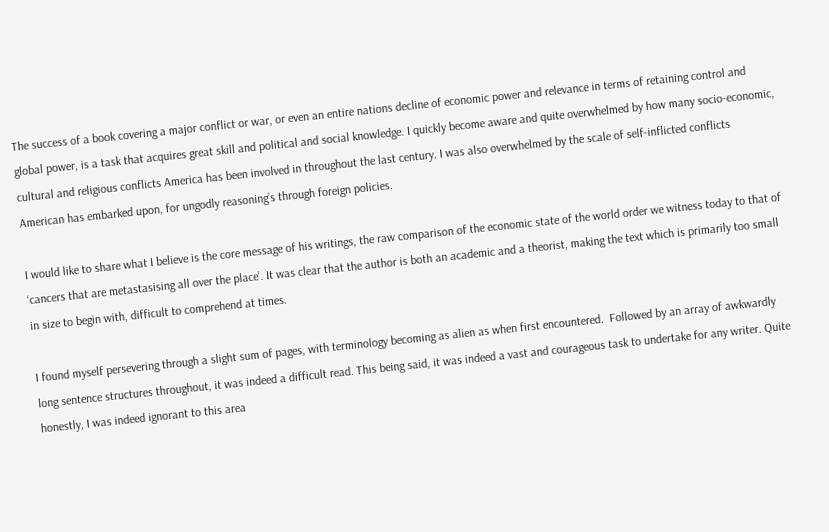The success of a book covering a major conflict or war, or even an entire nations decline of economic power and relevance in terms of retaining control and global power, is a task that acquires great skill and political and social knowledge. I quickly become aware and quite overwhelmed by how many socio-economic, cultural and religious conflicts America has been involved in throughout the last century. I was also overwhelmed by the scale of self-inflicted conflicts American has embarked upon, for ungodly reasoning’s through foreign policies.

I would like to share what I believe is the core message of his writings, the raw comparison of the economic state of the world order we witness today to that of ‘cancers that are metastasising all over the place’. It was clear that the author is both an academic and a theorist, making the text which is primarily too small in size to begin with, difficult to comprehend at times.

I found myself persevering through a slight sum of pages, with terminology becoming as alien as when first encountered.  Followed by an array of awkwardly long sentence structures throughout, it was indeed a difficult read. This being said, it was indeed a vast and courageous task to undertake for any writer. Quite honestly, I was indeed ignorant to this area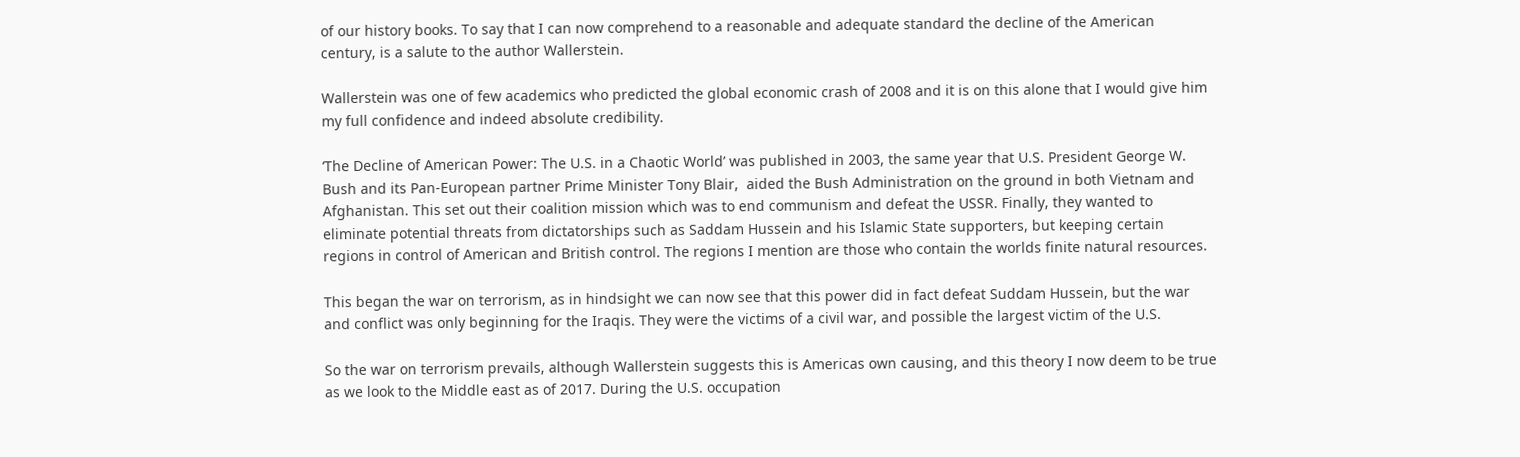of our history books. To say that I can now comprehend to a reasonable and adequate standard the decline of the American century, is a salute to the author Wallerstein.

Wallerstein was one of few academics who predicted the global economic crash of 2008 and it is on this alone that I would give him my full confidence and indeed absolute credibility.

‘The Decline of American Power: The U.S. in a Chaotic World’ was published in 2003, the same year that U.S. President George W. Bush and its Pan-European partner Prime Minister Tony Blair,  aided the Bush Administration on the ground in both Vietnam and Afghanistan. This set out their coalition mission which was to end communism and defeat the USSR. Finally, they wanted to eliminate potential threats from dictatorships such as Saddam Hussein and his Islamic State supporters, but keeping certain regions in control of American and British control. The regions I mention are those who contain the worlds finite natural resources.

This began the war on terrorism, as in hindsight we can now see that this power did in fact defeat Suddam Hussein, but the war and conflict was only beginning for the Iraqis. They were the victims of a civil war, and possible the largest victim of the U.S.

So the war on terrorism prevails, although Wallerstein suggests this is Americas own causing, and this theory I now deem to be true as we look to the Middle east as of 2017. During the U.S. occupation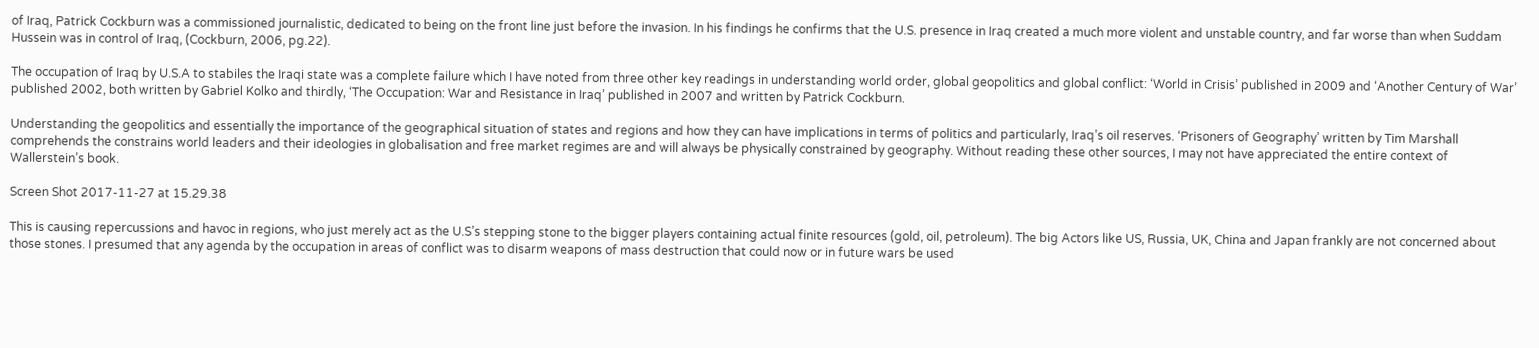of Iraq, Patrick Cockburn was a commissioned journalistic, dedicated to being on the front line just before the invasion. In his findings he confirms that the U.S. presence in Iraq created a much more violent and unstable country, and far worse than when Suddam Hussein was in control of Iraq, (Cockburn, 2006, pg.22).

The occupation of Iraq by U.S.A to stabiles the Iraqi state was a complete failure which I have noted from three other key readings in understanding world order, global geopolitics and global conflict: ‘World in Crisis’ published in 2009 and ‘Another Century of War’ published 2002, both written by Gabriel Kolko and thirdly, ‘The Occupation: War and Resistance in Iraq’ published in 2007 and written by Patrick Cockburn.

Understanding the geopolitics and essentially the importance of the geographical situation of states and regions and how they can have implications in terms of politics and particularly, Iraq’s oil reserves. ‘Prisoners of Geography’ written by Tim Marshall comprehends the constrains world leaders and their ideologies in globalisation and free market regimes are and will always be physically constrained by geography. Without reading these other sources, I may not have appreciated the entire context of Wallerstein’s book.

Screen Shot 2017-11-27 at 15.29.38

This is causing repercussions and havoc in regions, who just merely act as the U.S’s stepping stone to the bigger players containing actual finite resources (gold, oil, petroleum). The big Actors like US, Russia, UK, China and Japan frankly are not concerned about those stones. I presumed that any agenda by the occupation in areas of conflict was to disarm weapons of mass destruction that could now or in future wars be used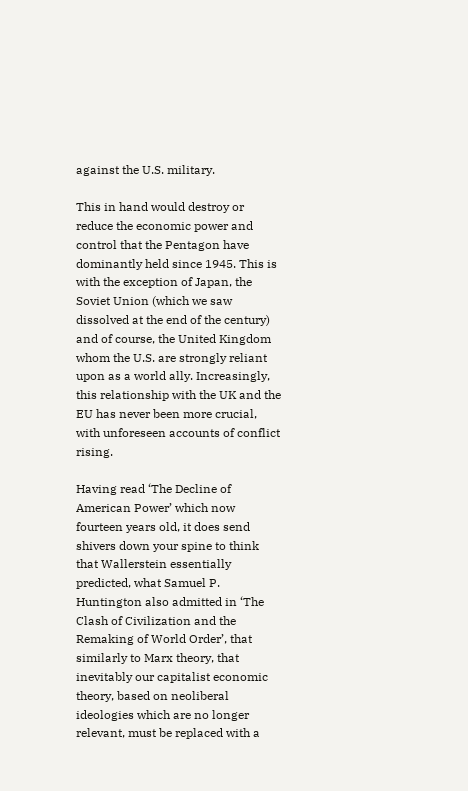against the U.S. military.

This in hand would destroy or reduce the economic power and control that the Pentagon have dominantly held since 1945. This is with the exception of Japan, the Soviet Union (which we saw dissolved at the end of the century) and of course, the United Kingdom whom the U.S. are strongly reliant upon as a world ally. Increasingly, this relationship with the UK and the EU has never been more crucial, with unforeseen accounts of conflict rising.

Having read ‘The Decline of American Power’ which now fourteen years old, it does send shivers down your spine to think that Wallerstein essentially predicted, what Samuel P. Huntington also admitted in ‘The Clash of Civilization and the Remaking of World Order’, that similarly to Marx theory, that inevitably our capitalist economic theory, based on neoliberal ideologies which are no longer relevant, must be replaced with a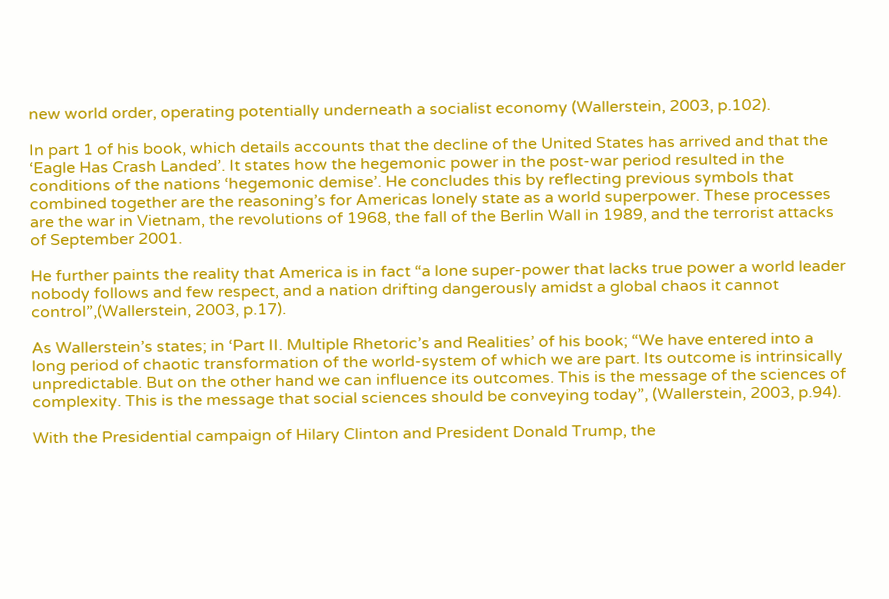new world order, operating potentially underneath a socialist economy (Wallerstein, 2003, p.102).

In part 1 of his book, which details accounts that the decline of the United States has arrived and that the ‘Eagle Has Crash Landed’. It states how the hegemonic power in the post-war period resulted in the conditions of the nations ‘hegemonic demise’. He concludes this by reflecting previous symbols that combined together are the reasoning’s for Americas lonely state as a world superpower. These processes are the war in Vietnam, the revolutions of 1968, the fall of the Berlin Wall in 1989, and the terrorist attacks of September 2001.

He further paints the reality that America is in fact “a lone super-power that lacks true power a world leader nobody follows and few respect, and a nation drifting dangerously amidst a global chaos it cannot control”,(Wallerstein, 2003, p.17).

As Wallerstein’s states; in ‘Part II. Multiple Rhetoric’s and Realities’ of his book; “We have entered into a long period of chaotic transformation of the world-system of which we are part. Its outcome is intrinsically unpredictable. But on the other hand we can influence its outcomes. This is the message of the sciences of complexity. This is the message that social sciences should be conveying today”, (Wallerstein, 2003, p.94).

With the Presidential campaign of Hilary Clinton and President Donald Trump, the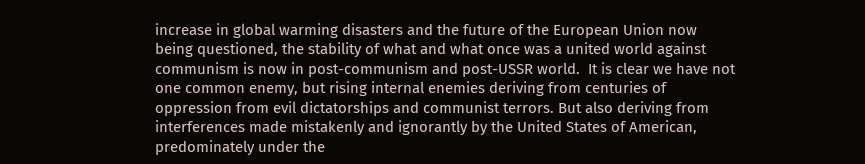increase in global warming disasters and the future of the European Union now being questioned, the stability of what and what once was a united world against communism is now in post-communism and post-USSR world.  It is clear we have not one common enemy, but rising internal enemies deriving from centuries of oppression from evil dictatorships and communist terrors. But also deriving from interferences made mistakenly and ignorantly by the United States of American, predominately under the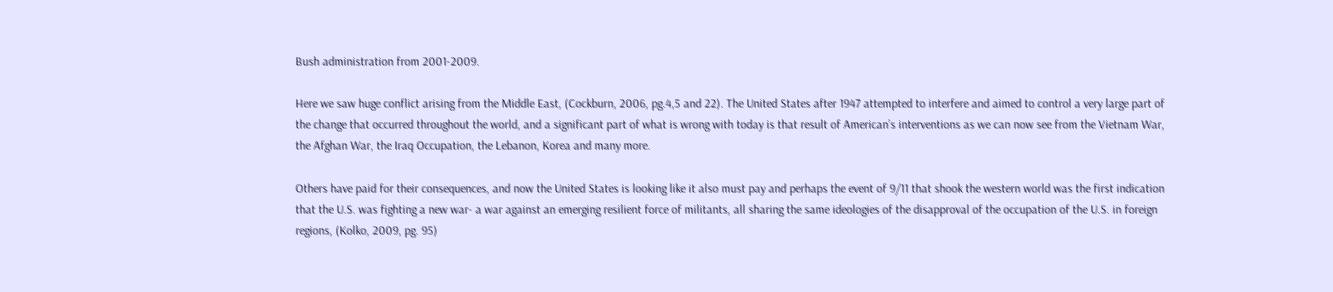Bush administration from 2001-2009.

Here we saw huge conflict arising from the Middle East, (Cockburn, 2006, pg.4,5 and 22). The United States after 1947 attempted to interfere and aimed to control a very large part of the change that occurred throughout the world, and a significant part of what is wrong with today is that result of American’s interventions as we can now see from the Vietnam War, the Afghan War, the Iraq Occupation, the Lebanon, Korea and many more.

Others have paid for their consequences, and now the United States is looking like it also must pay and perhaps the event of 9/11 that shook the western world was the first indication that the U.S. was fighting a new war- a war against an emerging resilient force of militants, all sharing the same ideologies of the disapproval of the occupation of the U.S. in foreign regions, (Kolko, 2009, pg. 95)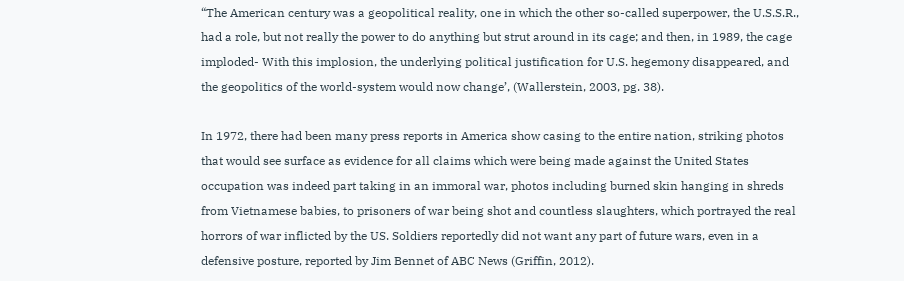“The American century was a geopolitical reality, one in which the other so-called superpower, the U.S.S.R., had a role, but not really the power to do anything but strut around in its cage; and then, in 1989, the cage imploded- With this implosion, the underlying political justification for U.S. hegemony disappeared, and the geopolitics of the world-system would now change’, (Wallerstein, 2003, pg. 38).

In 1972, there had been many press reports in America show casing to the entire nation, striking photos that would see surface as evidence for all claims which were being made against the United States occupation was indeed part taking in an immoral war, photos including burned skin hanging in shreds from Vietnamese babies, to prisoners of war being shot and countless slaughters, which portrayed the real horrors of war inflicted by the US. Soldiers reportedly did not want any part of future wars, even in a defensive posture, reported by Jim Bennet of ABC News (Griffin, 2012).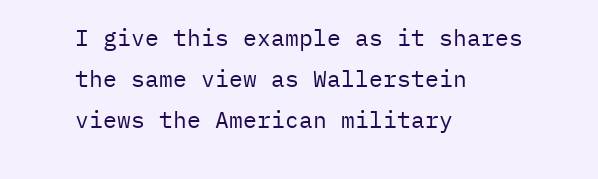I give this example as it shares the same view as Wallerstein views the American military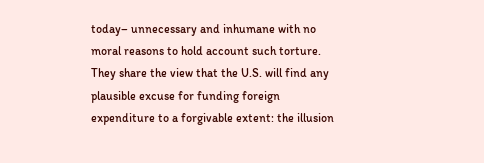today– unnecessary and inhumane with no moral reasons to hold account such torture. They share the view that the U.S. will find any plausible excuse for funding foreign expenditure to a forgivable extent: the illusion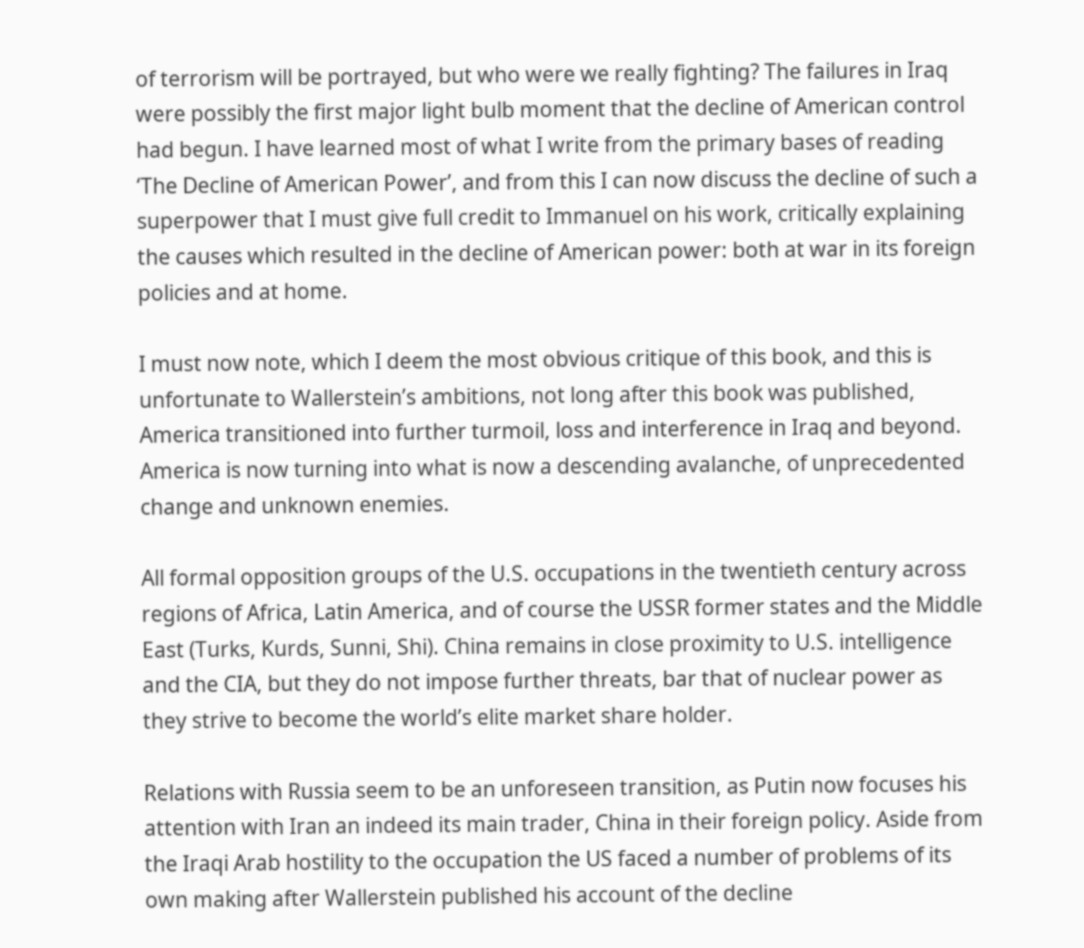of terrorism will be portrayed, but who were we really fighting? The failures in Iraq were possibly the first major light bulb moment that the decline of American control had begun. I have learned most of what I write from the primary bases of reading ‘The Decline of American Power’, and from this I can now discuss the decline of such a superpower that I must give full credit to Immanuel on his work, critically explaining the causes which resulted in the decline of American power: both at war in its foreign policies and at home.

I must now note, which I deem the most obvious critique of this book, and this is unfortunate to Wallerstein’s ambitions, not long after this book was published, America transitioned into further turmoil, loss and interference in Iraq and beyond. America is now turning into what is now a descending avalanche, of unprecedented change and unknown enemies.

All formal opposition groups of the U.S. occupations in the twentieth century across regions of Africa, Latin America, and of course the USSR former states and the Middle East (Turks, Kurds, Sunni, Shi). China remains in close proximity to U.S. intelligence and the CIA, but they do not impose further threats, bar that of nuclear power as they strive to become the world’s elite market share holder.

Relations with Russia seem to be an unforeseen transition, as Putin now focuses his attention with Iran an indeed its main trader, China in their foreign policy. Aside from the Iraqi Arab hostility to the occupation the US faced a number of problems of its own making after Wallerstein published his account of the decline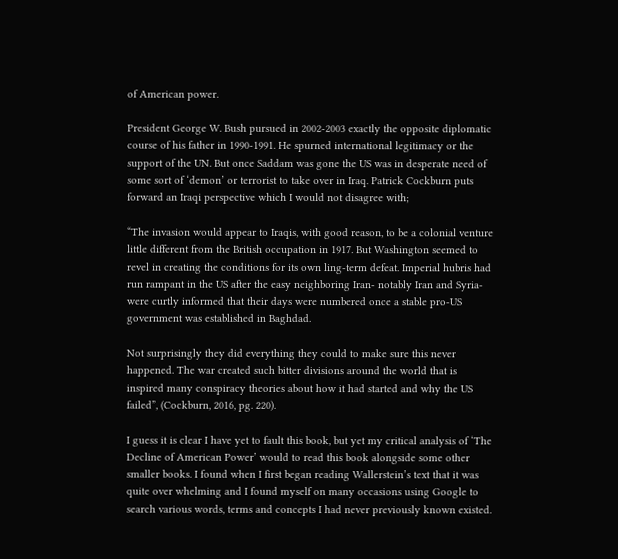of American power.

President George W. Bush pursued in 2002-2003 exactly the opposite diplomatic course of his father in 1990-1991. He spurned international legitimacy or the support of the UN. But once Saddam was gone the US was in desperate need of some sort of ‘demon’ or terrorist to take over in Iraq. Patrick Cockburn puts forward an Iraqi perspective which I would not disagree with;

“The invasion would appear to Iraqis, with good reason, to be a colonial venture little different from the British occupation in 1917. But Washington seemed to revel in creating the conditions for its own ling-term defeat. Imperial hubris had run rampant in the US after the easy neighboring Iran- notably Iran and Syria- were curtly informed that their days were numbered once a stable pro-US government was established in Baghdad.

Not surprisingly they did everything they could to make sure this never happened. The war created such bitter divisions around the world that is inspired many conspiracy theories about how it had started and why the US failed”, (Cockburn, 2016, pg. 220).

I guess it is clear I have yet to fault this book, but yet my critical analysis of ‘The Decline of American Power’ would to read this book alongside some other smaller books. I found when I first began reading Wallerstein’s text that it was quite over whelming and I found myself on many occasions using Google to search various words, terms and concepts I had never previously known existed.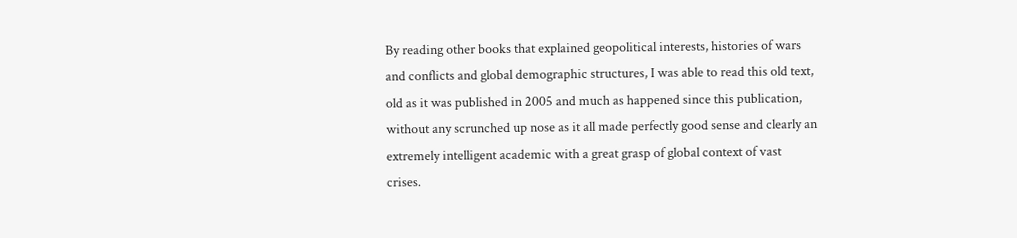By reading other books that explained geopolitical interests, histories of wars and conflicts and global demographic structures, I was able to read this old text, old as it was published in 2005 and much as happened since this publication, without any scrunched up nose as it all made perfectly good sense and clearly an extremely intelligent academic with a great grasp of global context of vast crises.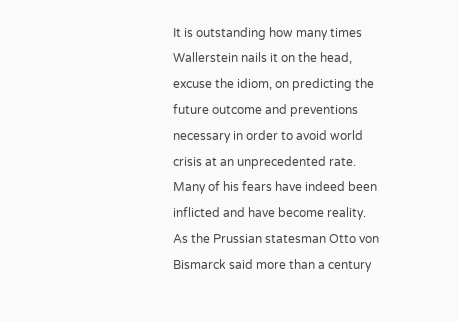It is outstanding how many times Wallerstein nails it on the head, excuse the idiom, on predicting the future outcome and preventions necessary in order to avoid world crisis at an unprecedented rate. Many of his fears have indeed been inflicted and have become reality. As the Prussian statesman Otto von Bismarck said more than a century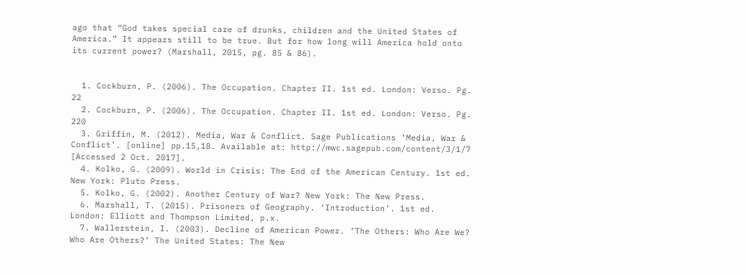ago that “God takes special care of drunks, children and the United States of America.” It appears still to be true. But for how long will America hold onto its current power? (Marshall, 2015, pg. 85 & 86).


  1. Cockburn, P. (2006). The Occupation. Chapter II. 1st ed. London: Verso. Pg. 22
  2. Cockburn, P. (2006). The Occupation. Chapter II. 1st ed. London: Verso. Pg. 220
  3. Griffin, M. (2012). Media, War & Conflict. Sage Publications ‘Media, War & Conflict’. [online] pp.15,18. Available at: http://mwc.sagepub.com/content/3/1/7 [Accessed 2 Oct. 2017].
  4. Kolko, G. (2009). World in Crisis: The End of the American Century. 1st ed. New York: Pluto Press.
  5. Kolko, G. (2002). Another Century of War? New York: The New Press.
  6. Marshall, T. (2015). Prisoners of Geography. ‘Introduction’. 1st ed. London: Elliott and Thompson Limited, p.x.
  7. Wallerstein, I. (2003). Decline of American Power. ‘The Others: Who Are We? Who Are Others?’ The United States: The New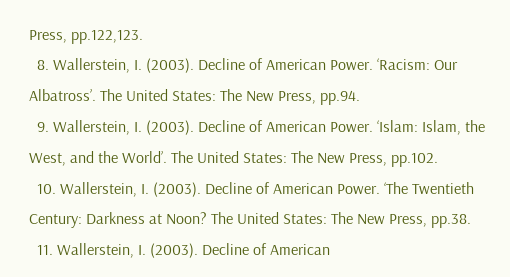Press, pp.122,123.
  8. Wallerstein, I. (2003). Decline of American Power. ‘Racism: Our Albatross’. The United States: The New Press, pp.94.
  9. Wallerstein, I. (2003). Decline of American Power. ‘Islam: Islam, the West, and the World’. The United States: The New Press, pp.102.
  10. Wallerstein, I. (2003). Decline of American Power. ‘The Twentieth Century: Darkness at Noon? The United States: The New Press, pp.38.
  11. Wallerstein, I. (2003). Decline of American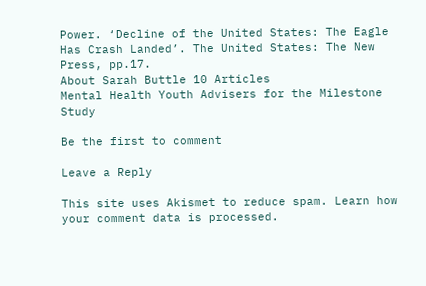Power. ‘Decline of the United States: The Eagle Has Crash Landed’. The United States: The New Press, pp.17.
About Sarah Buttle 10 Articles
Mental Health Youth Advisers for the Milestone Study

Be the first to comment

Leave a Reply

This site uses Akismet to reduce spam. Learn how your comment data is processed.